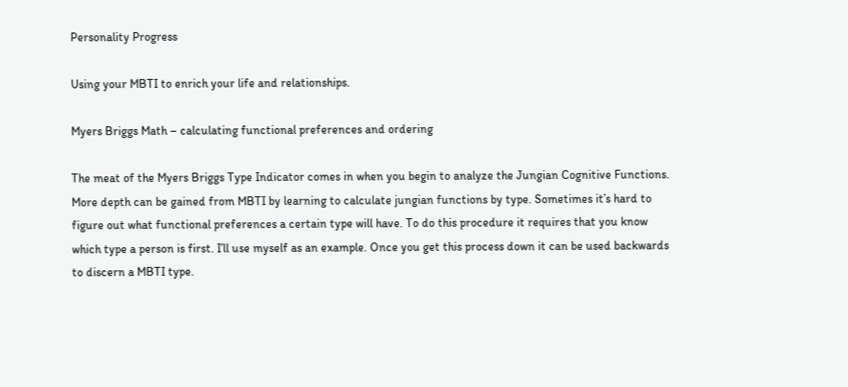Personality Progress

Using your MBTI to enrich your life and relationships.

Myers Briggs Math – calculating functional preferences and ordering

The meat of the Myers Briggs Type Indicator comes in when you begin to analyze the Jungian Cognitive Functions. More depth can be gained from MBTI by learning to calculate jungian functions by type. Sometimes it’s hard to figure out what functional preferences a certain type will have. To do this procedure it requires that you know which type a person is first. I’ll use myself as an example. Once you get this process down it can be used backwards to discern a MBTI type.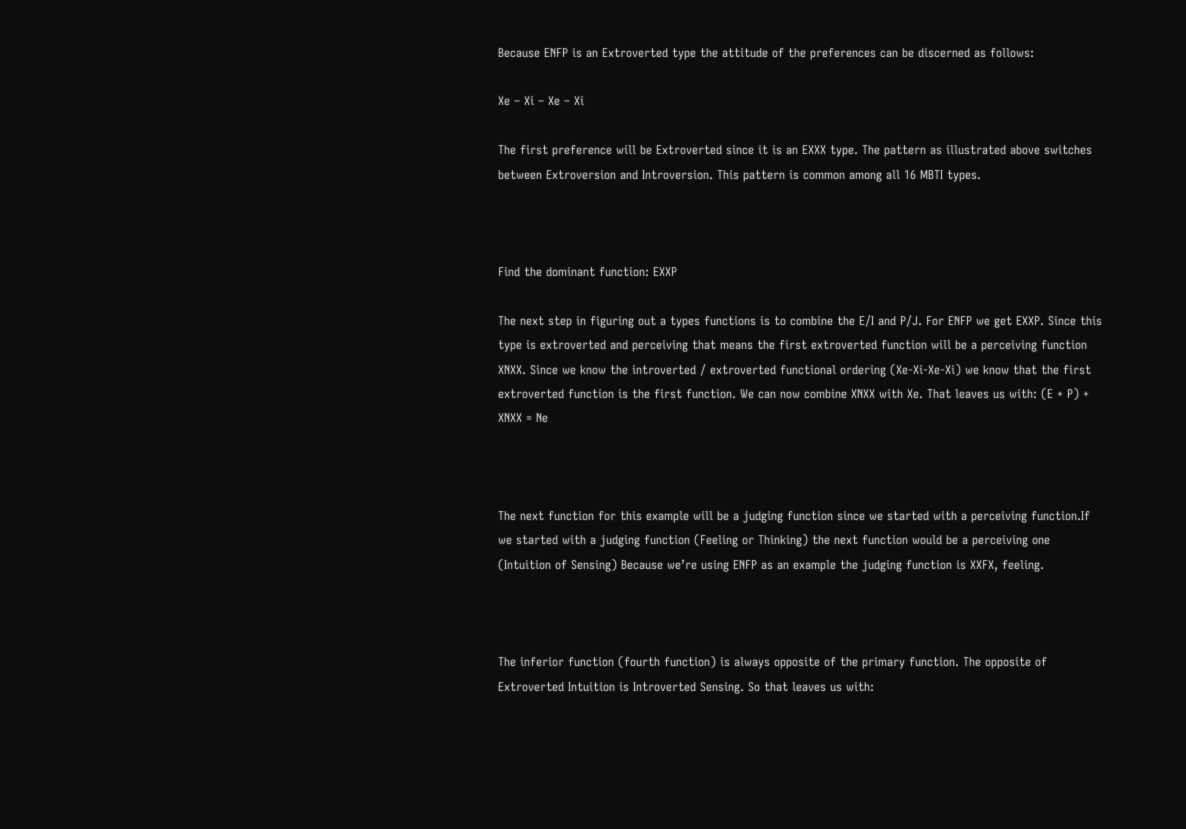Because ENFP is an Extroverted type the attitude of the preferences can be discerned as follows:

Xe – Xi – Xe – Xi

The first preference will be Extroverted since it is an EXXX type. The pattern as illustrated above switches between Extroversion and Introversion. This pattern is common among all 16 MBTI types.



Find the dominant function: EXXP

The next step in figuring out a types functions is to combine the E/I and P/J. For ENFP we get EXXP. Since this type is extroverted and perceiving that means the first extroverted function will be a perceiving function XNXX. Since we know the introverted / extroverted functional ordering (Xe-Xi-Xe-Xi) we know that the first extroverted function is the first function. We can now combine XNXX with Xe. That leaves us with: (E + P) + XNXX = Ne



The next function for this example will be a judging function since we started with a perceiving function.If we started with a judging function (Feeling or Thinking) the next function would be a perceiving one (Intuition of Sensing) Because we’re using ENFP as an example the judging function is XXFX, feeling.



The inferior function (fourth function) is always opposite of the primary function. The opposite of Extroverted Intuition is Introverted Sensing. So that leaves us with: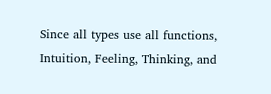Since all types use all functions, Intuition, Feeling, Thinking, and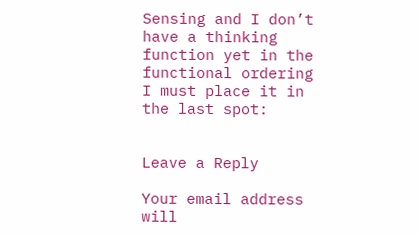Sensing and I don’t have a thinking function yet in the functional ordering I must place it in the last spot:


Leave a Reply

Your email address will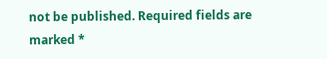not be published. Required fields are marked *